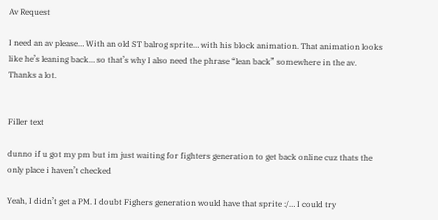Av Request

I need an av please… With an old ST balrog sprite… with his block animation. That animation looks like he’s leaning back… so that’s why I also need the phrase “lean back” somewhere in the av. Thanks a lot.


Filler text

dunno if u got my pm but im just waiting for fighters generation to get back online cuz thats the only place i haven’t checked

Yeah, I didn’t get a PM. I doubt Fighers generation would have that sprite :/… I could try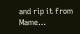and rip it from Mame…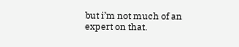but i’m not much of an expert on that.